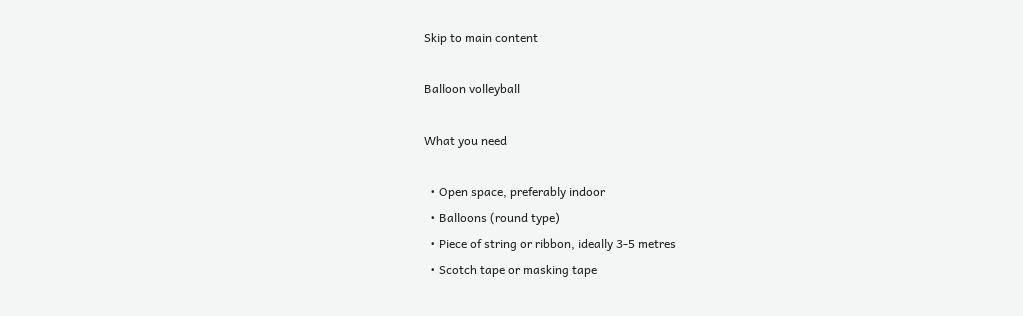Skip to main content

Balloon volleyball

What you need

  • Open space, preferably indoor
  • Balloons (round type)
  • Piece of string or ribbon, ideally 3-5 metres
  • Scotch tape or masking tape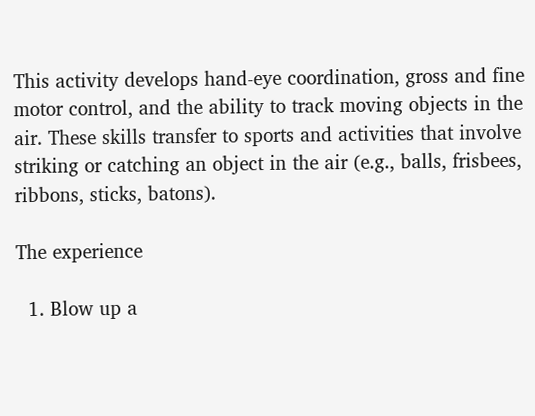This activity develops hand-eye coordination, gross and fine motor control, and the ability to track moving objects in the air. These skills transfer to sports and activities that involve striking or catching an object in the air (e.g., balls, frisbees, ribbons, sticks, batons).

The experience

  1. Blow up a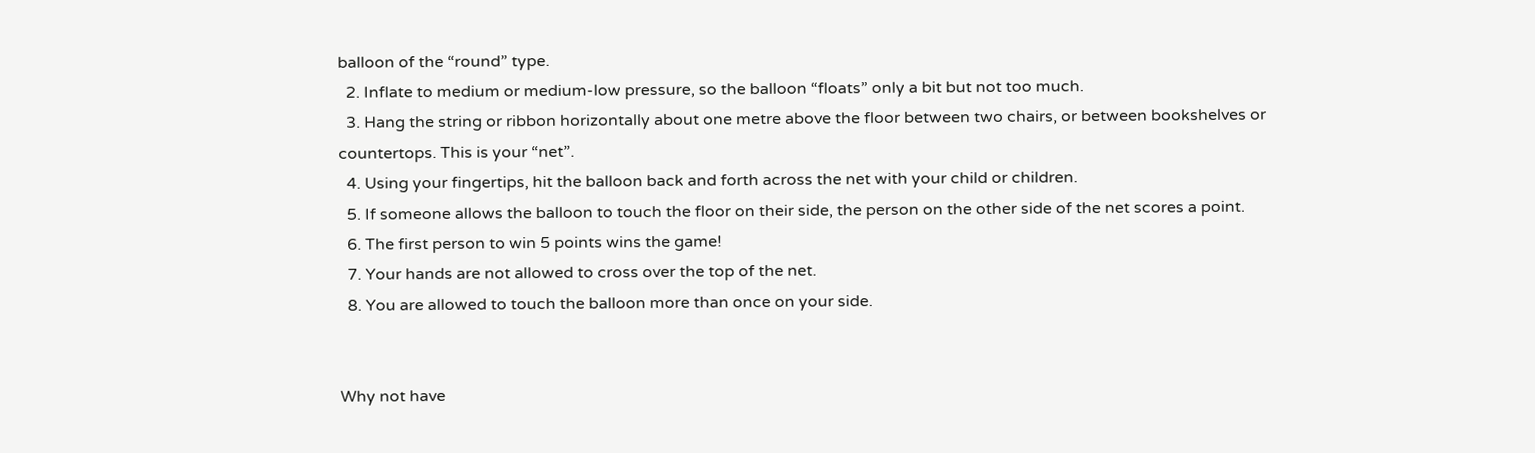balloon of the “round” type.
  2. Inflate to medium or medium-low pressure, so the balloon “floats” only a bit but not too much.
  3. Hang the string or ribbon horizontally about one metre above the floor between two chairs, or between bookshelves or countertops. This is your “net”.
  4. Using your fingertips, hit the balloon back and forth across the net with your child or children.
  5. If someone allows the balloon to touch the floor on their side, the person on the other side of the net scores a point.
  6. The first person to win 5 points wins the game!
  7. Your hands are not allowed to cross over the top of the net.
  8. You are allowed to touch the balloon more than once on your side.


Why not have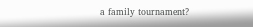a family tournament?